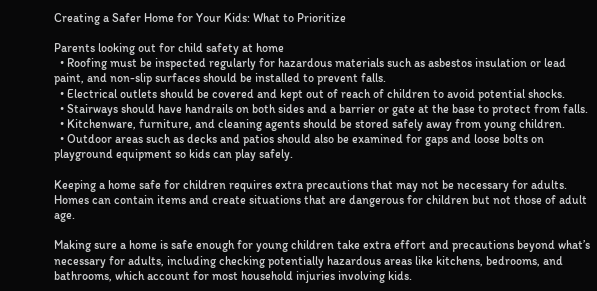Creating a Safer Home for Your Kids: What to Prioritize

Parents looking out for child safety at home
  • Roofing must be inspected regularly for hazardous materials such as asbestos insulation or lead paint, and non-slip surfaces should be installed to prevent falls.
  • Electrical outlets should be covered and kept out of reach of children to avoid potential shocks.
  • Stairways should have handrails on both sides and a barrier or gate at the base to protect from falls.
  • Kitchenware, furniture, and cleaning agents should be stored safely away from young children.
  • Outdoor areas such as decks and patios should also be examined for gaps and loose bolts on playground equipment so kids can play safely.

Keeping a home safe for children requires extra precautions that may not be necessary for adults. Homes can contain items and create situations that are dangerous for children but not those of adult age.

Making sure a home is safe enough for young children take extra effort and precautions beyond what’s necessary for adults, including checking potentially hazardous areas like kitchens, bedrooms, and bathrooms, which account for most household injuries involving kids.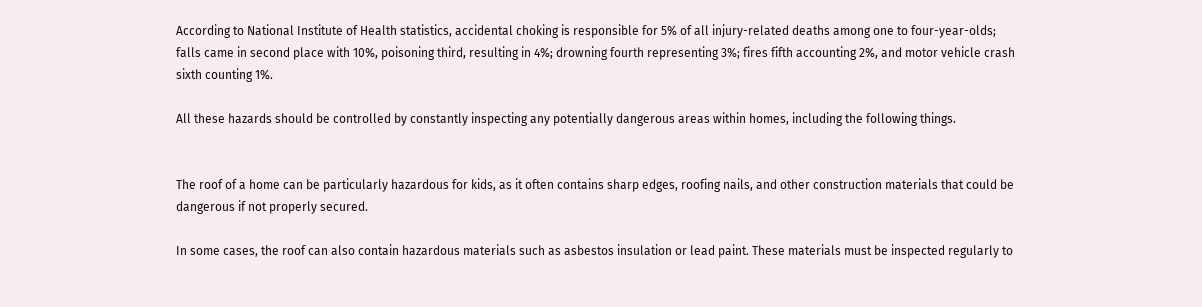According to National Institute of Health statistics, accidental choking is responsible for 5% of all injury-related deaths among one to four-year-olds; falls came in second place with 10%, poisoning third, resulting in 4%; drowning fourth representing 3%; fires fifth accounting 2%, and motor vehicle crash sixth counting 1%.

All these hazards should be controlled by constantly inspecting any potentially dangerous areas within homes, including the following things.


The roof of a home can be particularly hazardous for kids, as it often contains sharp edges, roofing nails, and other construction materials that could be dangerous if not properly secured.

In some cases, the roof can also contain hazardous materials such as asbestos insulation or lead paint. These materials must be inspected regularly to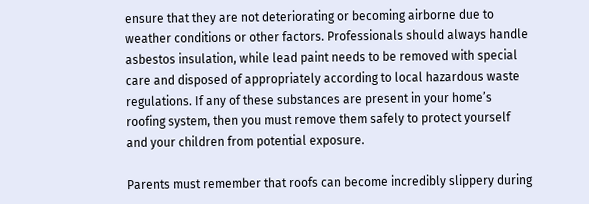ensure that they are not deteriorating or becoming airborne due to weather conditions or other factors. Professionals should always handle asbestos insulation, while lead paint needs to be removed with special care and disposed of appropriately according to local hazardous waste regulations. If any of these substances are present in your home’s roofing system, then you must remove them safely to protect yourself and your children from potential exposure.

Parents must remember that roofs can become incredibly slippery during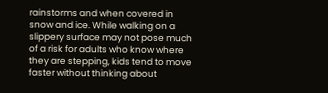rainstorms and when covered in snow and ice. While walking on a slippery surface may not pose much of a risk for adults who know where they are stepping, kids tend to move faster without thinking about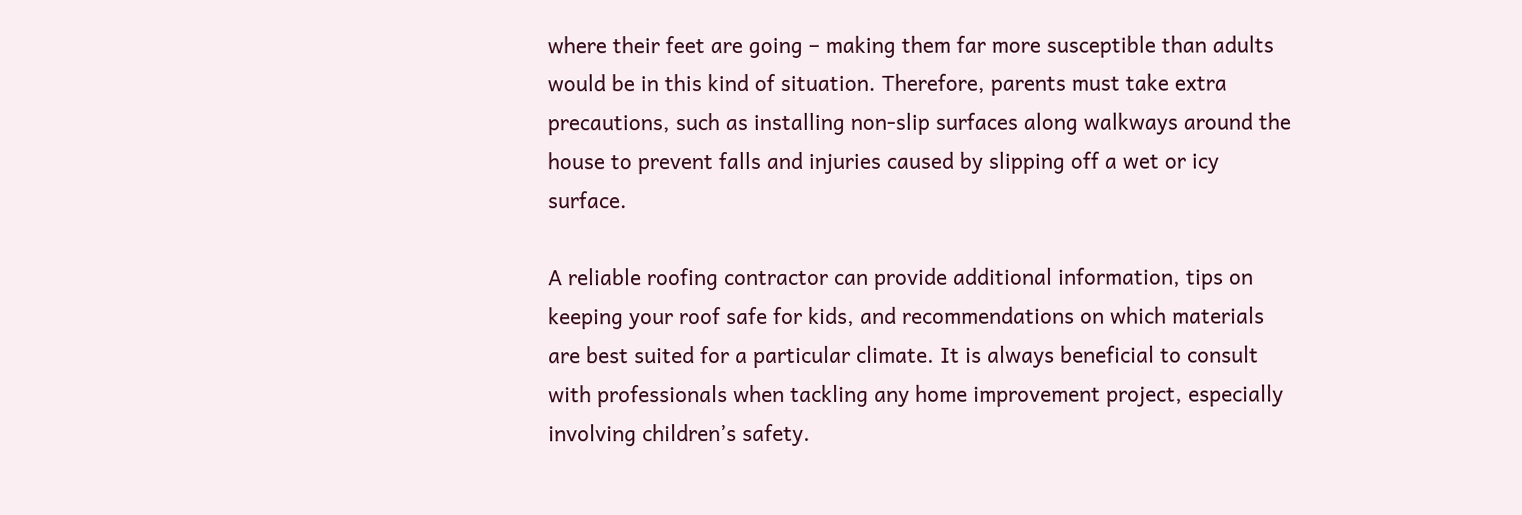where their feet are going – making them far more susceptible than adults would be in this kind of situation. Therefore, parents must take extra precautions, such as installing non-slip surfaces along walkways around the house to prevent falls and injuries caused by slipping off a wet or icy surface.

A reliable roofing contractor can provide additional information, tips on keeping your roof safe for kids, and recommendations on which materials are best suited for a particular climate. It is always beneficial to consult with professionals when tackling any home improvement project, especially involving children’s safety.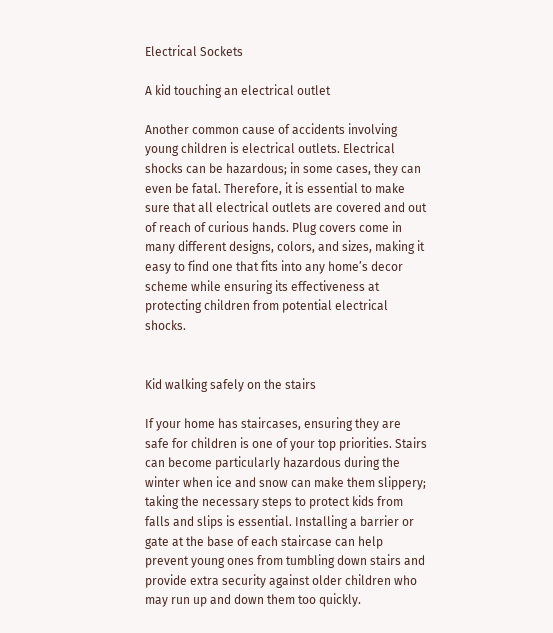Electrical Sockets

A kid touching an electrical outlet

Another common cause of accidents involving young children is electrical outlets. Electrical shocks can be hazardous; in some cases, they can even be fatal. Therefore, it is essential to make sure that all electrical outlets are covered and out of reach of curious hands. Plug covers come in many different designs, colors, and sizes, making it easy to find one that fits into any home’s decor scheme while ensuring its effectiveness at protecting children from potential electrical shocks.


Kid walking safely on the stairs

If your home has staircases, ensuring they are safe for children is one of your top priorities. Stairs can become particularly hazardous during the winter when ice and snow can make them slippery; taking the necessary steps to protect kids from falls and slips is essential. Installing a barrier or gate at the base of each staircase can help prevent young ones from tumbling down stairs and provide extra security against older children who may run up and down them too quickly.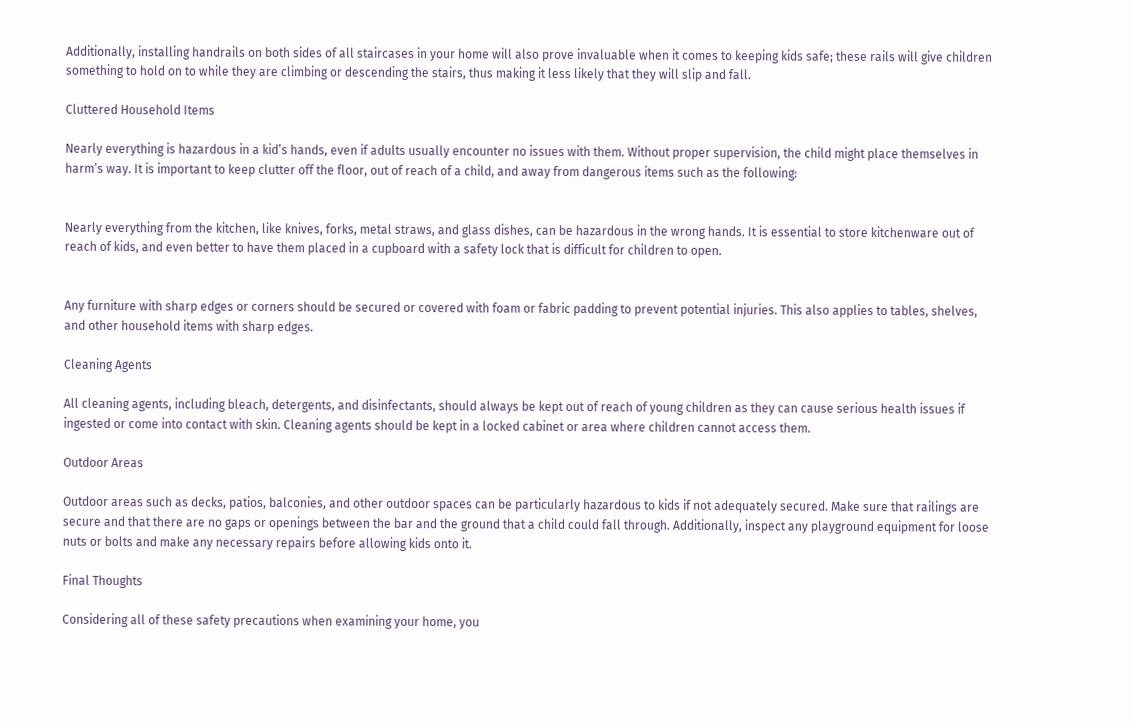Additionally, installing handrails on both sides of all staircases in your home will also prove invaluable when it comes to keeping kids safe; these rails will give children something to hold on to while they are climbing or descending the stairs, thus making it less likely that they will slip and fall.

Cluttered Household Items

Nearly everything is hazardous in a kid’s hands, even if adults usually encounter no issues with them. Without proper supervision, the child might place themselves in harm’s way. It is important to keep clutter off the floor, out of reach of a child, and away from dangerous items such as the following:


Nearly everything from the kitchen, like knives, forks, metal straws, and glass dishes, can be hazardous in the wrong hands. It is essential to store kitchenware out of reach of kids, and even better to have them placed in a cupboard with a safety lock that is difficult for children to open.


Any furniture with sharp edges or corners should be secured or covered with foam or fabric padding to prevent potential injuries. This also applies to tables, shelves, and other household items with sharp edges.

Cleaning Agents

All cleaning agents, including bleach, detergents, and disinfectants, should always be kept out of reach of young children as they can cause serious health issues if ingested or come into contact with skin. Cleaning agents should be kept in a locked cabinet or area where children cannot access them.

Outdoor Areas

Outdoor areas such as decks, patios, balconies, and other outdoor spaces can be particularly hazardous to kids if not adequately secured. Make sure that railings are secure and that there are no gaps or openings between the bar and the ground that a child could fall through. Additionally, inspect any playground equipment for loose nuts or bolts and make any necessary repairs before allowing kids onto it.

Final Thoughts

Considering all of these safety precautions when examining your home, you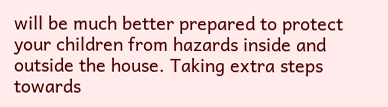will be much better prepared to protect your children from hazards inside and outside the house. Taking extra steps towards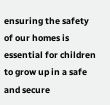ensuring the safety of our homes is essential for children to grow up in a safe and secure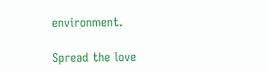environment.

Spread the love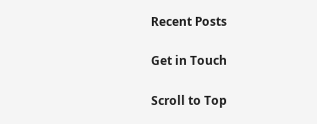Recent Posts

Get in Touch

Scroll to Top